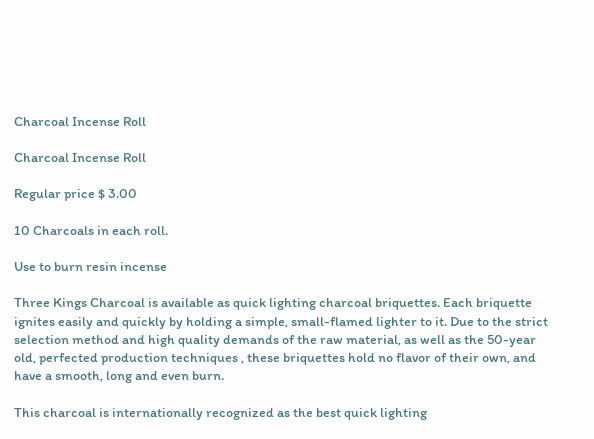Charcoal Incense Roll

Charcoal Incense Roll

Regular price $ 3.00

10 Charcoals in each roll.

Use to burn resin incense

Three Kings Charcoal is available as quick lighting charcoal briquettes. Each briquette ignites easily and quickly by holding a simple, small-flamed lighter to it. Due to the strict selection method and high quality demands of the raw material, as well as the 50-year old, perfected production techniques , these briquettes hold no flavor of their own, and have a smooth, long and even burn.

This charcoal is internationally recognized as the best quick lighting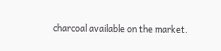charcoal available on the market.